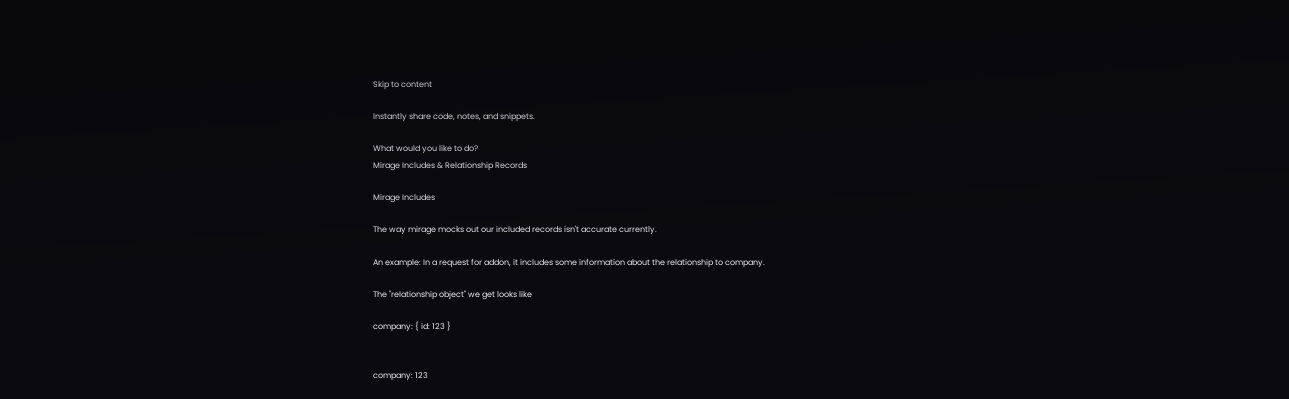Skip to content

Instantly share code, notes, and snippets.

What would you like to do?
Mirage Includes & Relationship Records

Mirage Includes

The way mirage mocks out our included records isn't accurate currently.

An example: In a request for addon, it includes some information about the relationship to company.

The "relationship object" we get looks like

company: { id: 123 }


company: 123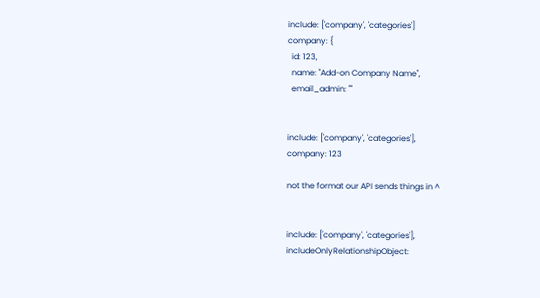include: ['company', 'categories']
company: {
  id: 123,
  name: "Add-on Company Name",
  email_admin: ""


include: ['company', 'categories'],
company: 123

not the format our API sends things in ^


include: ['company', 'categories'],
includeOnlyRelationshipObject: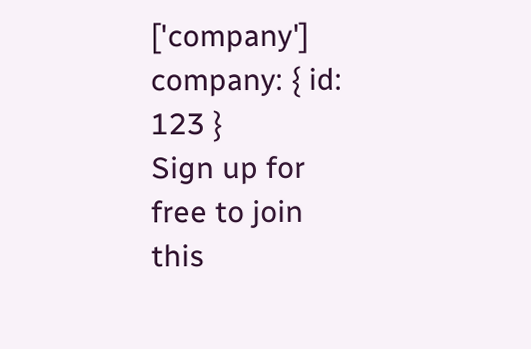['company']
company: { id: 123 }
Sign up for free to join this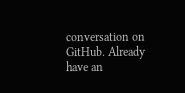conversation on GitHub. Already have an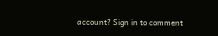account? Sign in to comment